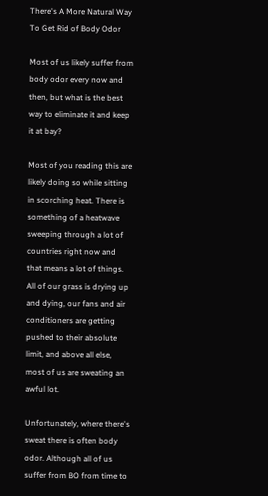There's A More Natural Way To Get Rid of Body Odor

Most of us likely suffer from body odor every now and then, but what is the best way to eliminate it and keep it at bay?

Most of you reading this are likely doing so while sitting in scorching heat. There is something of a heatwave sweeping through a lot of countries right now and that means a lot of things. All of our grass is drying up and dying, our fans and air conditioners are getting pushed to their absolute limit, and above all else, most of us are sweating an awful lot.

Unfortunately, where there's sweat there is often body odor. Although all of us suffer from BO from time to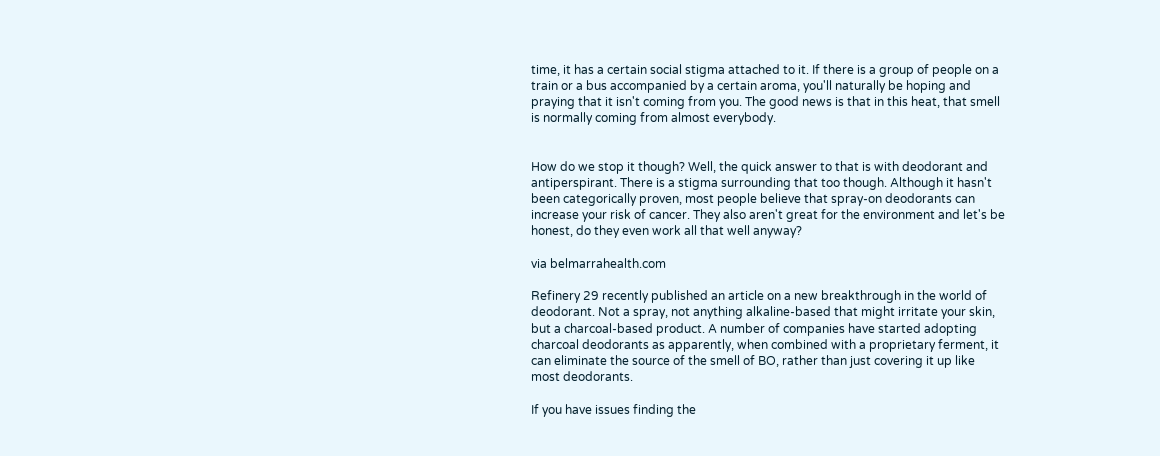time, it has a certain social stigma attached to it. If there is a group of people on a train or a bus accompanied by a certain aroma, you'll naturally be hoping and praying that it isn't coming from you. The good news is that in this heat, that smell is normally coming from almost everybody.


How do we stop it though? Well, the quick answer to that is with deodorant and antiperspirant. There is a stigma surrounding that too though. Although it hasn't been categorically proven, most people believe that spray-on deodorants can increase your risk of cancer. They also aren't great for the environment and let's be honest, do they even work all that well anyway?

via belmarrahealth.com

Refinery 29 recently published an article on a new breakthrough in the world of deodorant. Not a spray, not anything alkaline-based that might irritate your skin, but a charcoal-based product. A number of companies have started adopting charcoal deodorants as apparently, when combined with a proprietary ferment, it can eliminate the source of the smell of BO, rather than just covering it up like most deodorants.

If you have issues finding the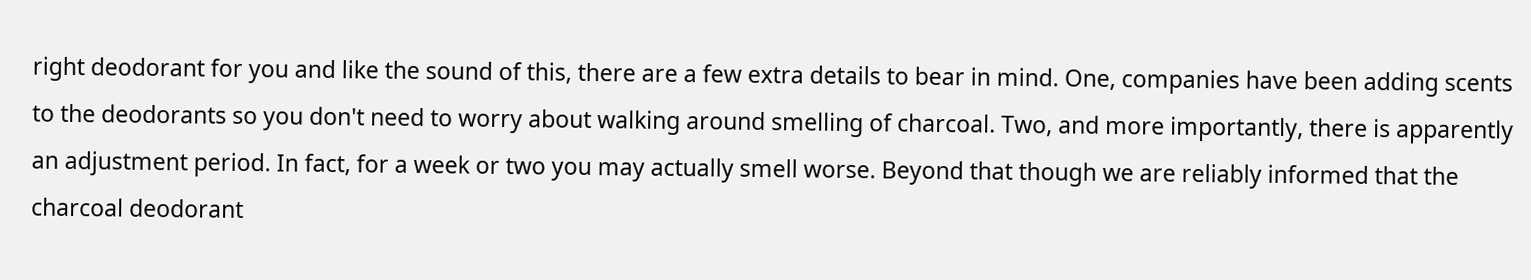right deodorant for you and like the sound of this, there are a few extra details to bear in mind. One, companies have been adding scents to the deodorants so you don't need to worry about walking around smelling of charcoal. Two, and more importantly, there is apparently an adjustment period. In fact, for a week or two you may actually smell worse. Beyond that though we are reliably informed that the charcoal deodorant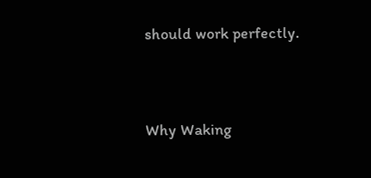should work perfectly.


Why Waking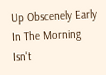Up Obscenely Early In The Morning Isn't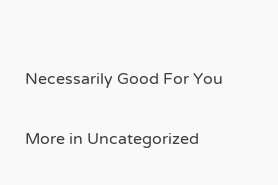Necessarily Good For You

More in Uncategorized